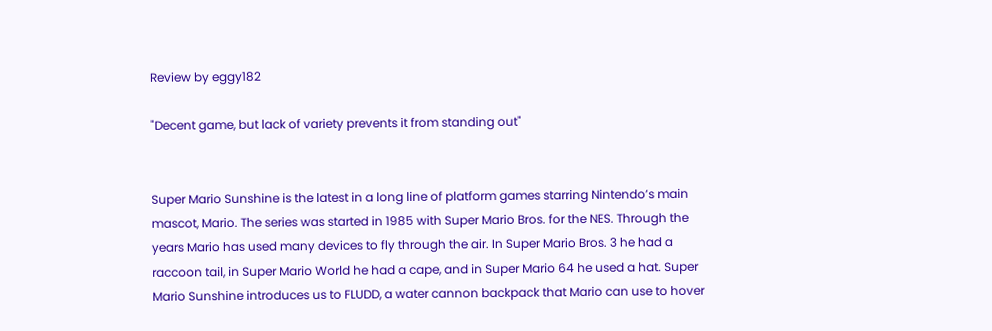Review by eggy182

"Decent game, but lack of variety prevents it from standing out"


Super Mario Sunshine is the latest in a long line of platform games starring Nintendo’s main mascot, Mario. The series was started in 1985 with Super Mario Bros. for the NES. Through the years Mario has used many devices to fly through the air. In Super Mario Bros. 3 he had a raccoon tail, in Super Mario World he had a cape, and in Super Mario 64 he used a hat. Super Mario Sunshine introduces us to FLUDD, a water cannon backpack that Mario can use to hover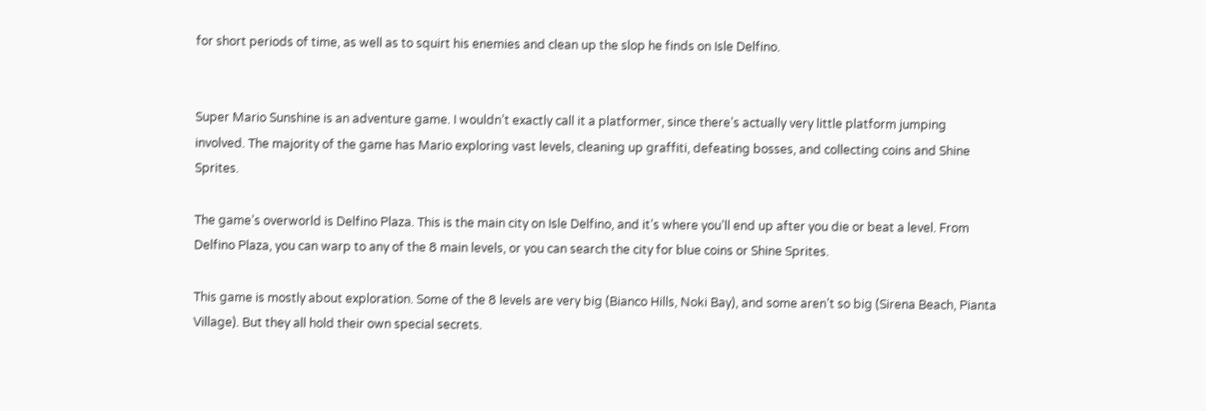for short periods of time, as well as to squirt his enemies and clean up the slop he finds on Isle Delfino.


Super Mario Sunshine is an adventure game. I wouldn’t exactly call it a platformer, since there’s actually very little platform jumping involved. The majority of the game has Mario exploring vast levels, cleaning up graffiti, defeating bosses, and collecting coins and Shine Sprites.

The game’s overworld is Delfino Plaza. This is the main city on Isle Delfino, and it’s where you’ll end up after you die or beat a level. From Delfino Plaza, you can warp to any of the 8 main levels, or you can search the city for blue coins or Shine Sprites.

This game is mostly about exploration. Some of the 8 levels are very big (Bianco Hills, Noki Bay), and some aren’t so big (Sirena Beach, Pianta Village). But they all hold their own special secrets.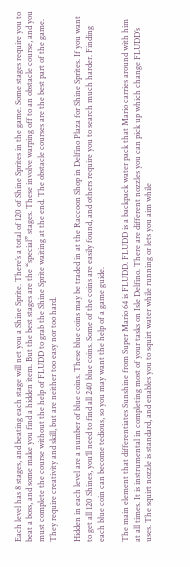Each level has 8 stages, and beating each stage will net you a Shine Sprite. There’s a total of 120 of Shine Sprites in the game. Some stages require you to beat a boss, and some make you find a hidden item. But the best stages are the “special” stages. These involve warping off to an obstacle course, and you must complete the course without the help of FLUDD to grab the Shine Sprite waiting at the end. The obstacle courses are the best part of the game. They require creativity and skill, but are neither too easy nor too hard.

Hidden in each level are a number of blue coins. These blue coins may be traded in at the Raccoon Shop in Delfino Plaza for Shine Sprites. If you want to get all 120 Shines, you’ll need to find all 240 blue coins. Some of the coins are easily found, and others require you to search much harder. Finding each blue coin can become tedious, so you may want the help of a game guide.

The main element that differentiates Sunshine from Super Mario 64 is FLUDD. FLUDD is a backpack water pack that Mario carries around with him at all times. It is instrumental in completing most of your tasks on Isle Delfino. There are different nozzles you can pick up which change FLUDD’s uses. The squirt nozzle is standard, and enables you to squirt water while running or lets you aim while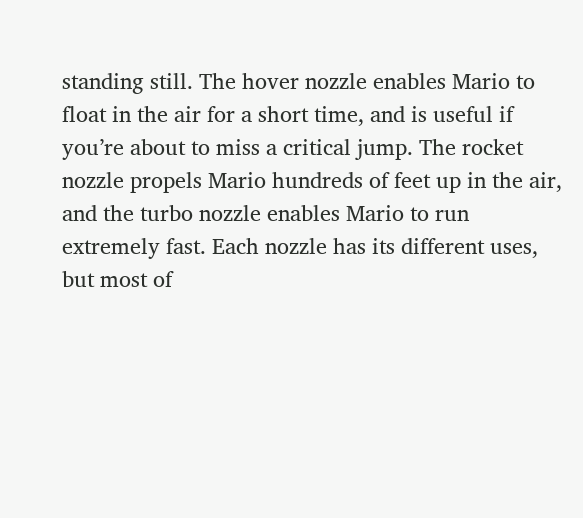standing still. The hover nozzle enables Mario to float in the air for a short time, and is useful if you’re about to miss a critical jump. The rocket nozzle propels Mario hundreds of feet up in the air, and the turbo nozzle enables Mario to run extremely fast. Each nozzle has its different uses, but most of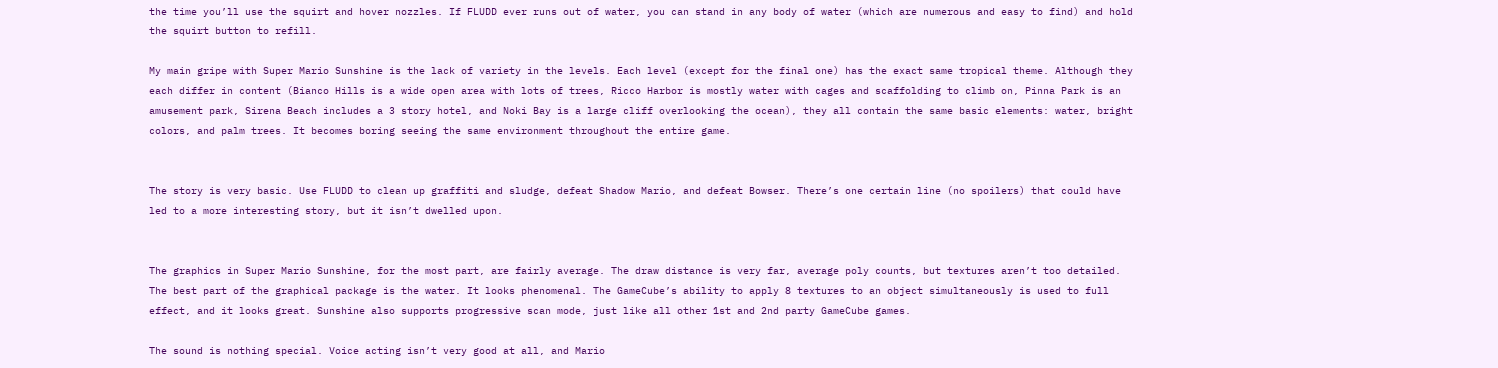the time you’ll use the squirt and hover nozzles. If FLUDD ever runs out of water, you can stand in any body of water (which are numerous and easy to find) and hold the squirt button to refill.

My main gripe with Super Mario Sunshine is the lack of variety in the levels. Each level (except for the final one) has the exact same tropical theme. Although they each differ in content (Bianco Hills is a wide open area with lots of trees, Ricco Harbor is mostly water with cages and scaffolding to climb on, Pinna Park is an amusement park, Sirena Beach includes a 3 story hotel, and Noki Bay is a large cliff overlooking the ocean), they all contain the same basic elements: water, bright colors, and palm trees. It becomes boring seeing the same environment throughout the entire game.


The story is very basic. Use FLUDD to clean up graffiti and sludge, defeat Shadow Mario, and defeat Bowser. There’s one certain line (no spoilers) that could have led to a more interesting story, but it isn’t dwelled upon.


The graphics in Super Mario Sunshine, for the most part, are fairly average. The draw distance is very far, average poly counts, but textures aren’t too detailed. The best part of the graphical package is the water. It looks phenomenal. The GameCube’s ability to apply 8 textures to an object simultaneously is used to full effect, and it looks great. Sunshine also supports progressive scan mode, just like all other 1st and 2nd party GameCube games.

The sound is nothing special. Voice acting isn’t very good at all, and Mario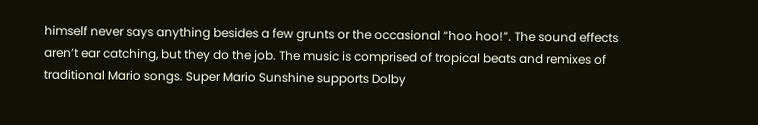himself never says anything besides a few grunts or the occasional “hoo hoo!”. The sound effects aren’t ear catching, but they do the job. The music is comprised of tropical beats and remixes of traditional Mario songs. Super Mario Sunshine supports Dolby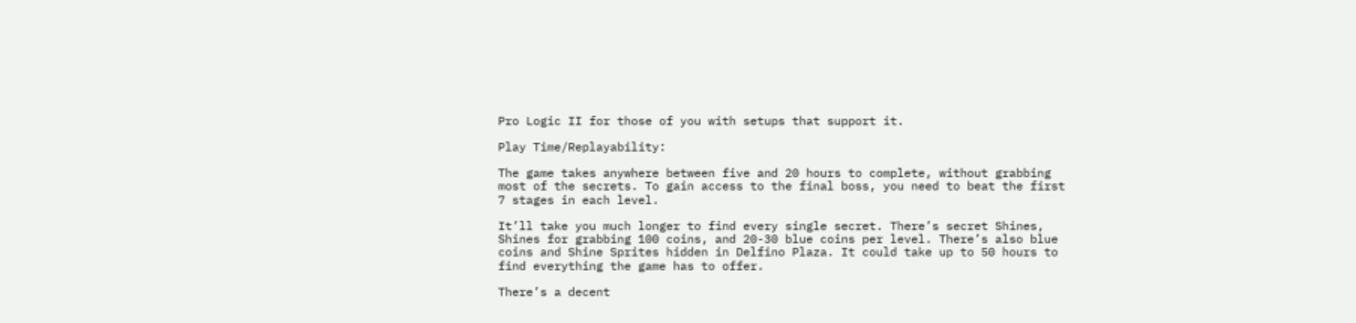Pro Logic II for those of you with setups that support it.

Play Time/Replayability:

The game takes anywhere between five and 20 hours to complete, without grabbing most of the secrets. To gain access to the final boss, you need to beat the first 7 stages in each level.

It’ll take you much longer to find every single secret. There’s secret Shines, Shines for grabbing 100 coins, and 20-30 blue coins per level. There’s also blue coins and Shine Sprites hidden in Delfino Plaza. It could take up to 50 hours to find everything the game has to offer.

There’s a decent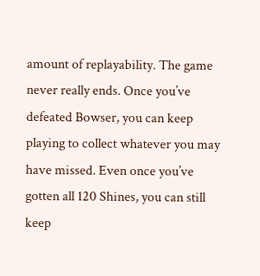amount of replayability. The game never really ends. Once you’ve defeated Bowser, you can keep playing to collect whatever you may have missed. Even once you’ve gotten all 120 Shines, you can still keep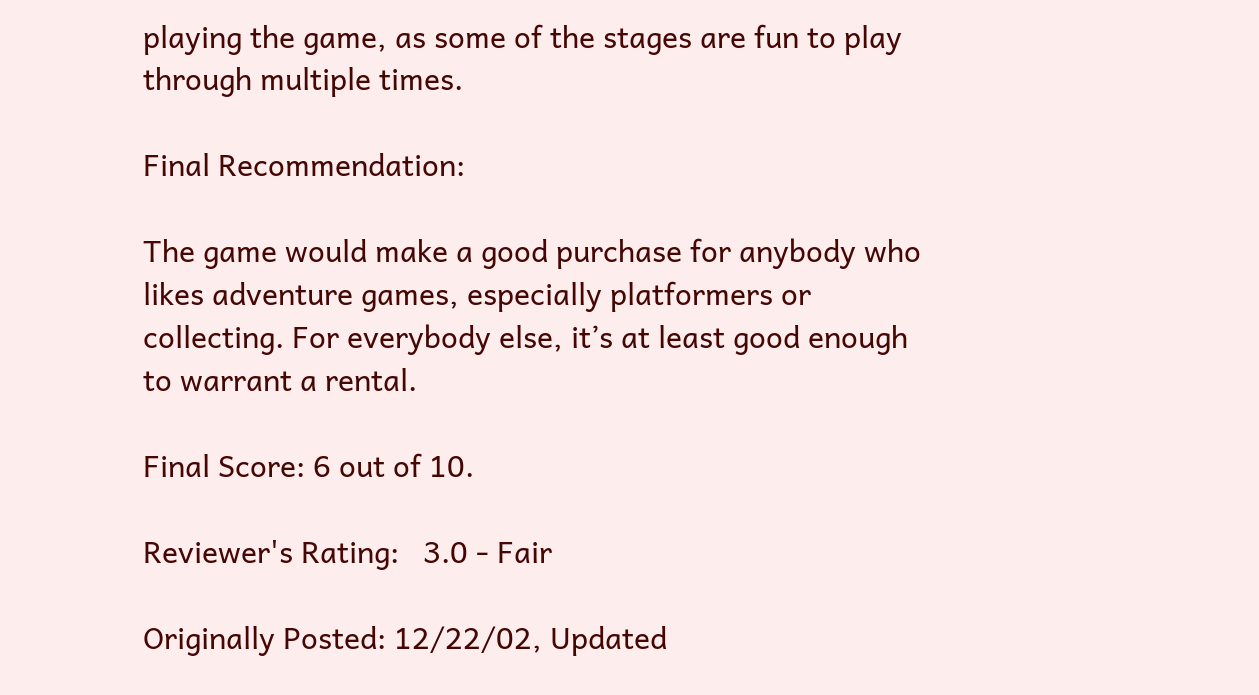playing the game, as some of the stages are fun to play through multiple times.

Final Recommendation:

The game would make a good purchase for anybody who likes adventure games, especially platformers or collecting. For everybody else, it’s at least good enough to warrant a rental.

Final Score: 6 out of 10.

Reviewer's Rating:   3.0 - Fair

Originally Posted: 12/22/02, Updated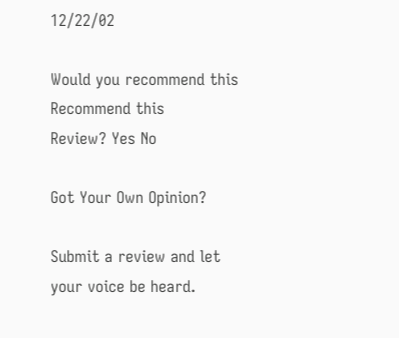12/22/02

Would you recommend this
Recommend this
Review? Yes No

Got Your Own Opinion?

Submit a review and let your voice be heard.